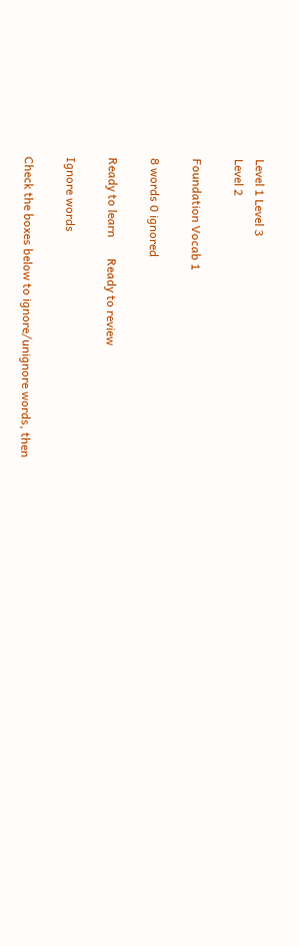Level 1 Level 3
Level 2

Foundation Vocab 1

8 words 0 ignored

Ready to learn       Ready to review

Ignore words

Check the boxes below to ignore/unignore words, then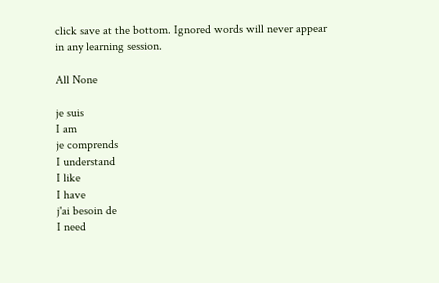click save at the bottom. Ignored words will never appear in any learning session.

All None

je suis
I am
je comprends
I understand
I like
I have
j'ai besoin de
I need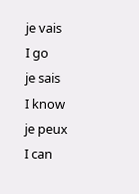je vais
I go
je sais
I know
je peux
I can